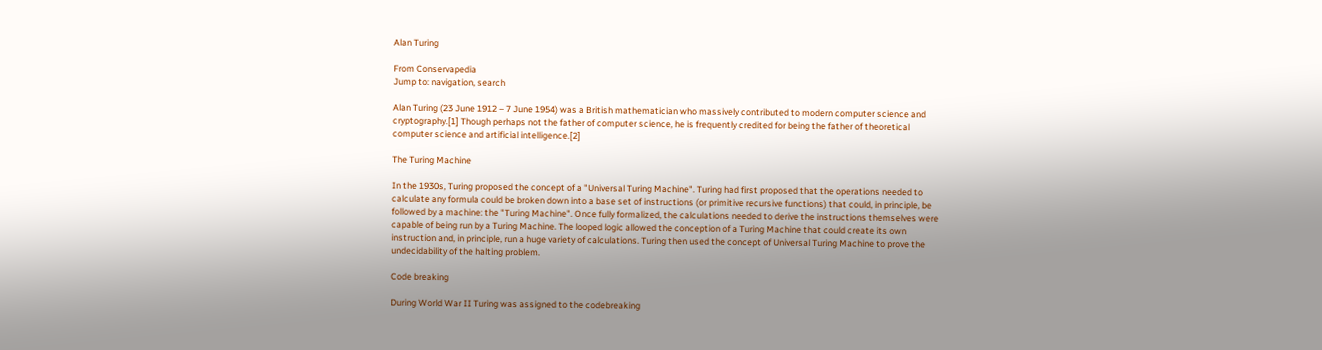Alan Turing

From Conservapedia
Jump to: navigation, search

Alan Turing (23 June 1912 – 7 June 1954) was a British mathematician who massively contributed to modern computer science and cryptography.[1] Though perhaps not the father of computer science, he is frequently credited for being the father of theoretical computer science and artificial intelligence.[2]

The Turing Machine

In the 1930s, Turing proposed the concept of a "Universal Turing Machine". Turing had first proposed that the operations needed to calculate any formula could be broken down into a base set of instructions (or primitive recursive functions) that could, in principle, be followed by a machine: the "Turing Machine". Once fully formalized, the calculations needed to derive the instructions themselves were capable of being run by a Turing Machine. The looped logic allowed the conception of a Turing Machine that could create its own instruction and, in principle, run a huge variety of calculations. Turing then used the concept of Universal Turing Machine to prove the undecidability of the halting problem.

Code breaking

During World War II Turing was assigned to the codebreaking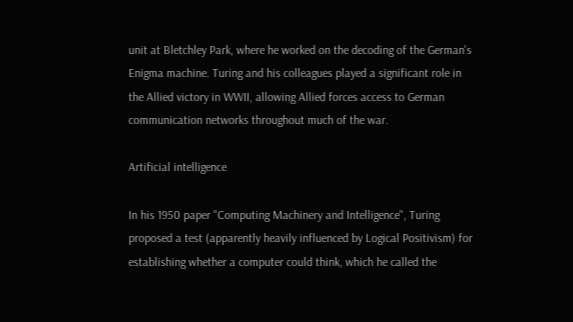unit at Bletchley Park, where he worked on the decoding of the German's Enigma machine. Turing and his colleagues played a significant role in the Allied victory in WWII, allowing Allied forces access to German communication networks throughout much of the war.

Artificial intelligence

In his 1950 paper "Computing Machinery and Intelligence", Turing proposed a test (apparently heavily influenced by Logical Positivism) for establishing whether a computer could think, which he called the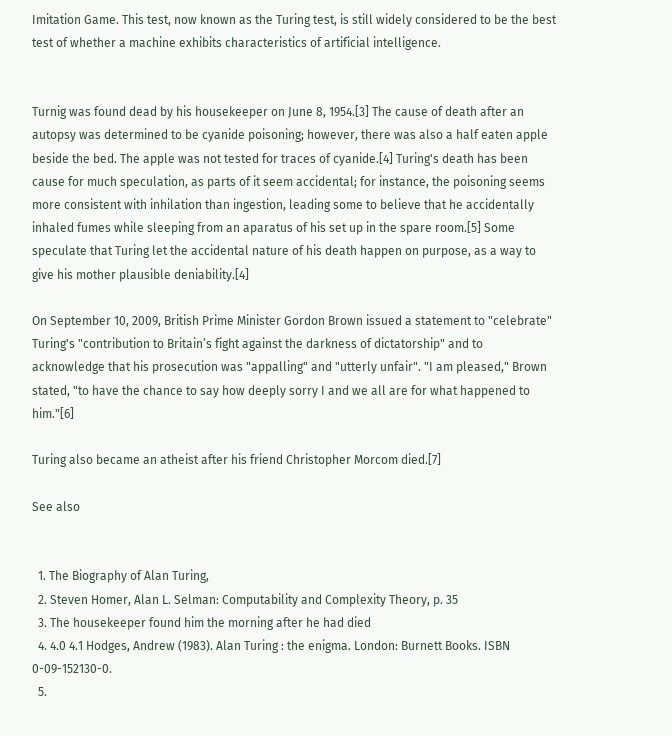Imitation Game. This test, now known as the Turing test, is still widely considered to be the best test of whether a machine exhibits characteristics of artificial intelligence.


Turnig was found dead by his housekeeper on June 8, 1954.[3] The cause of death after an autopsy was determined to be cyanide poisoning; however, there was also a half eaten apple beside the bed. The apple was not tested for traces of cyanide.[4] Turing's death has been cause for much speculation, as parts of it seem accidental; for instance, the poisoning seems more consistent with inhilation than ingestion, leading some to believe that he accidentally inhaled fumes while sleeping from an aparatus of his set up in the spare room.[5] Some speculate that Turing let the accidental nature of his death happen on purpose, as a way to give his mother plausible deniability.[4]

On September 10, 2009, British Prime Minister Gordon Brown issued a statement to "celebrate" Turing's "contribution to Britain’s fight against the darkness of dictatorship" and to acknowledge that his prosecution was "appalling" and "utterly unfair". "I am pleased," Brown stated, "to have the chance to say how deeply sorry I and we all are for what happened to him."[6]

Turing also became an atheist after his friend Christopher Morcom died.[7]

See also


  1. The Biography of Alan Turing,
  2. Steven Homer, Alan L. Selman: Computability and Complexity Theory, p. 35
  3. The housekeeper found him the morning after he had died
  4. 4.0 4.1 Hodges, Andrew (1983). Alan Turing : the enigma. London: Burnett Books. ISBN 0-09-152130-0.
  5.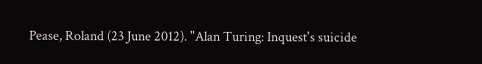Pease, Roland (23 June 2012). "Alan Turing: Inquest's suicide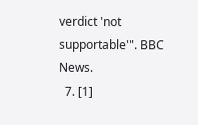verdict 'not supportable'". BBC News.
  7. [1]